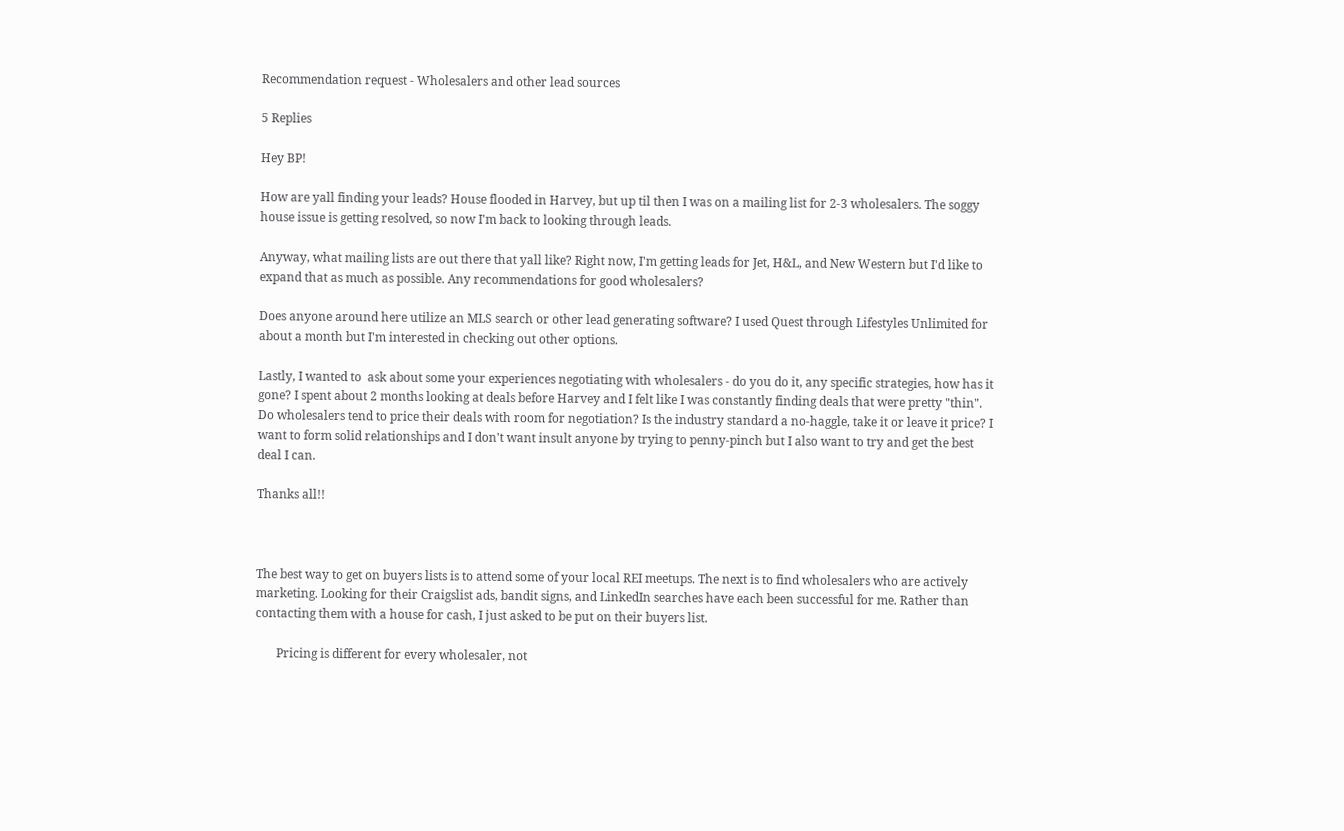Recommendation request - Wholesalers and other lead sources

5 Replies

Hey BP!

How are yall finding your leads? House flooded in Harvey, but up til then I was on a mailing list for 2-3 wholesalers. The soggy house issue is getting resolved, so now I'm back to looking through leads.

Anyway, what mailing lists are out there that yall like? Right now, I'm getting leads for Jet, H&L, and New Western but I'd like to expand that as much as possible. Any recommendations for good wholesalers?

Does anyone around here utilize an MLS search or other lead generating software? I used Quest through Lifestyles Unlimited for about a month but I'm interested in checking out other options.

Lastly, I wanted to  ask about some your experiences negotiating with wholesalers - do you do it, any specific strategies, how has it gone? I spent about 2 months looking at deals before Harvey and I felt like I was constantly finding deals that were pretty "thin". Do wholesalers tend to price their deals with room for negotiation? Is the industry standard a no-haggle, take it or leave it price? I want to form solid relationships and I don't want insult anyone by trying to penny-pinch but I also want to try and get the best deal I can.

Thanks all!!



The best way to get on buyers lists is to attend some of your local REI meetups. The next is to find wholesalers who are actively marketing. Looking for their Craigslist ads, bandit signs, and LinkedIn searches have each been successful for me. Rather than contacting them with a house for cash, I just asked to be put on their buyers list.

       Pricing is different for every wholesaler, not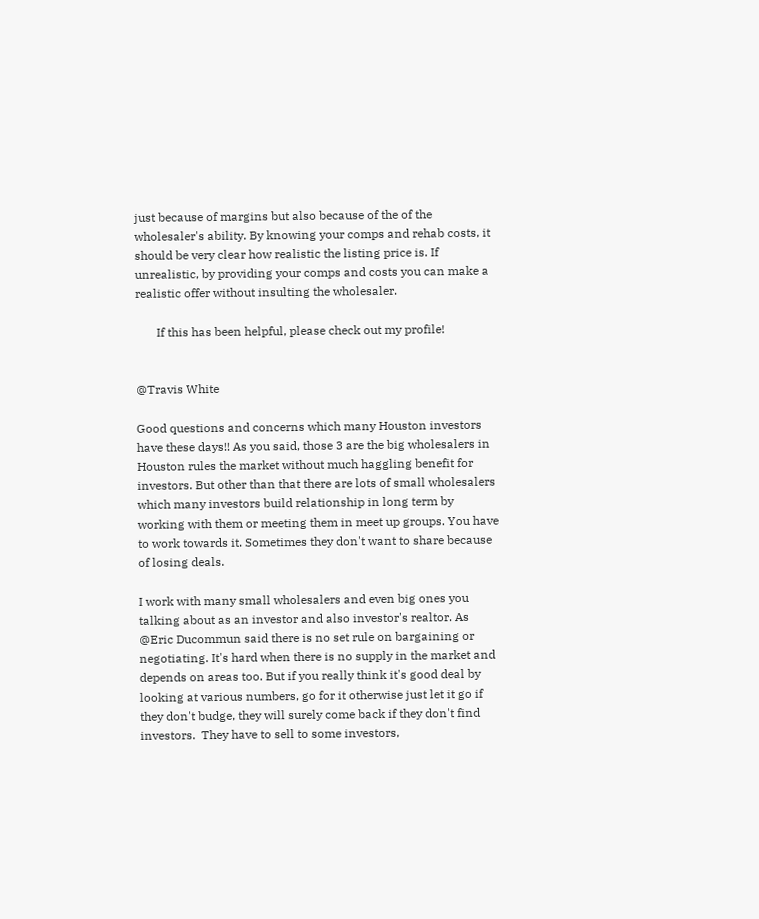just because of margins but also because of the of the wholesaler's ability. By knowing your comps and rehab costs, it should be very clear how realistic the listing price is. If unrealistic, by providing your comps and costs you can make a realistic offer without insulting the wholesaler.

       If this has been helpful, please check out my profile!


@Travis White

Good questions and concerns which many Houston investors have these days!! As you said, those 3 are the big wholesalers in Houston rules the market without much haggling benefit for investors. But other than that there are lots of small wholesalers  which many investors build relationship in long term by working with them or meeting them in meet up groups. You have to work towards it. Sometimes they don't want to share because of losing deals.

I work with many small wholesalers and even big ones you talking about as an investor and also investor's realtor. As @Eric Ducommun said there is no set rule on bargaining or negotiating. It's hard when there is no supply in the market and depends on areas too. But if you really think it's good deal by looking at various numbers, go for it otherwise just let it go if they don't budge, they will surely come back if they don't find investors.  They have to sell to some investors,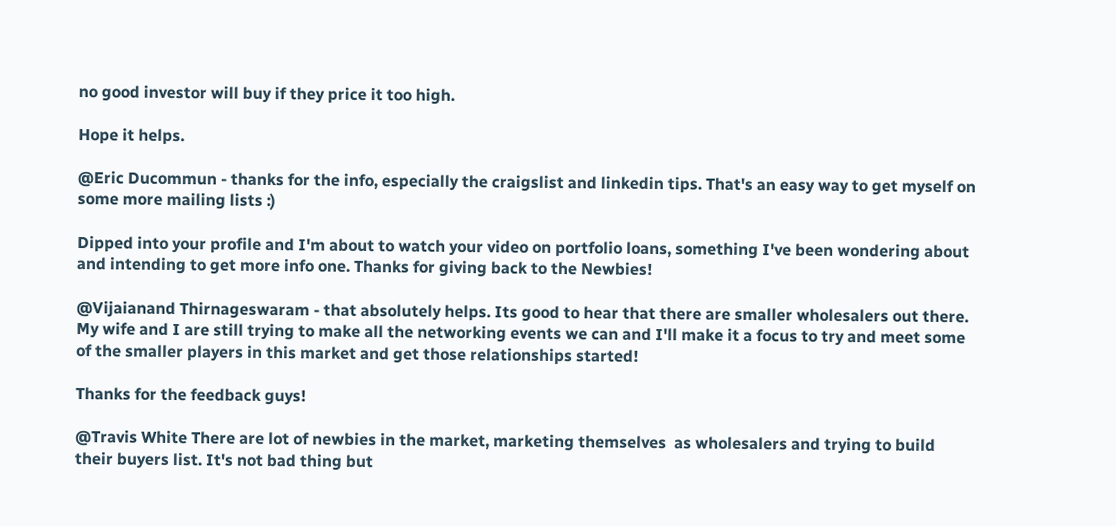no good investor will buy if they price it too high.

Hope it helps.

@Eric Ducommun - thanks for the info, especially the craigslist and linkedin tips. That's an easy way to get myself on some more mailing lists :)

Dipped into your profile and I'm about to watch your video on portfolio loans, something I've been wondering about and intending to get more info one. Thanks for giving back to the Newbies!

@Vijaianand Thirnageswaram - that absolutely helps. Its good to hear that there are smaller wholesalers out there. My wife and I are still trying to make all the networking events we can and I'll make it a focus to try and meet some of the smaller players in this market and get those relationships started!

Thanks for the feedback guys!

@Travis White There are lot of newbies in the market, marketing themselves  as wholesalers and trying to build their buyers list. It's not bad thing but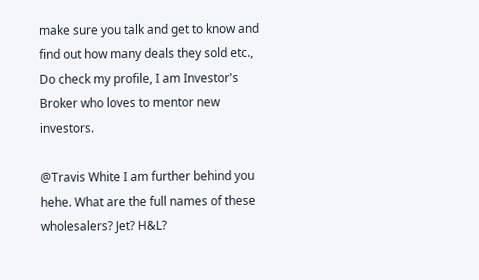make sure you talk and get to know and find out how many deals they sold etc.,  Do check my profile, I am Investor's Broker who loves to mentor new investors.

@Travis White I am further behind you hehe. What are the full names of these wholesalers? Jet? H&L?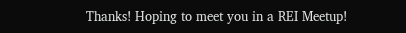Thanks! Hoping to meet you in a REI Meetup!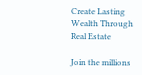Create Lasting Wealth Through Real Estate

Join the millions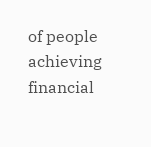of people achieving financial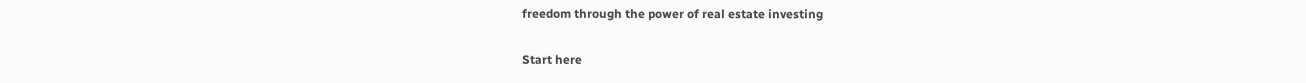freedom through the power of real estate investing

Start here